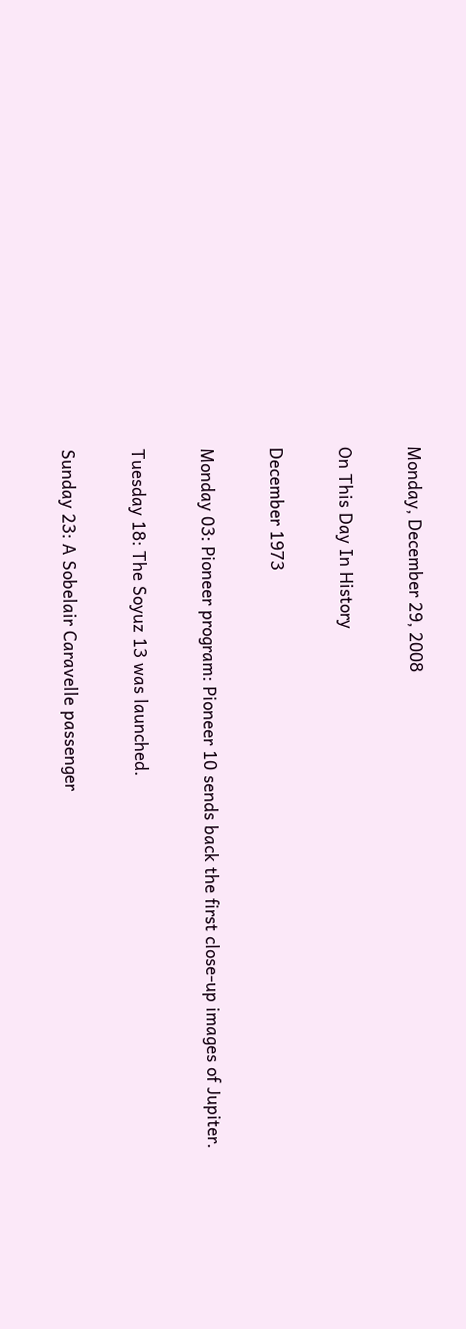Monday, December 29, 2008

On This Day In History

December 1973

Monday 03: Pioneer program: Pioneer 10 sends back the first close-up images of Jupiter.

Tuesday 18: The Soyuz 13 was launched.

Sunday 23: A Sobelair Caravelle passenger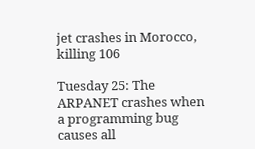jet crashes in Morocco, killing 106

Tuesday 25: The ARPANET crashes when a programming bug causes all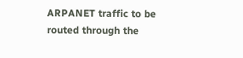ARPANET traffic to be routed through the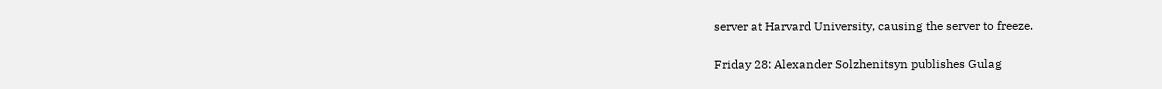server at Harvard University, causing the server to freeze.

Friday 28: Alexander Solzhenitsyn publishes Gulag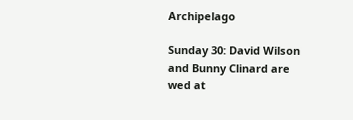Archipelago

Sunday 30: David Wilson and Bunny Clinard are wed at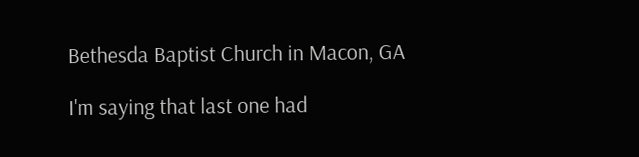Bethesda Baptist Church in Macon, GA

I'm saying that last one had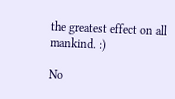the greatest effect on all mankind. :)

No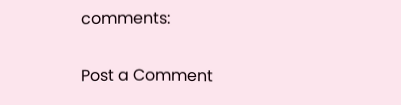comments:

Post a Comment